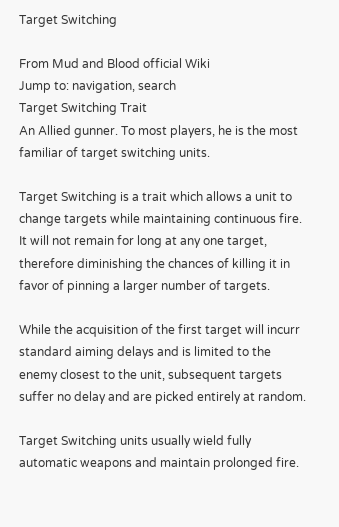Target Switching

From Mud and Blood official Wiki
Jump to: navigation, search
Target Switching Trait
An Allied gunner. To most players, he is the most familiar of target switching units.

Target Switching is a trait which allows a unit to change targets while maintaining continuous fire. It will not remain for long at any one target, therefore diminishing the chances of killing it in favor of pinning a larger number of targets.

While the acquisition of the first target will incurr standard aiming delays and is limited to the enemy closest to the unit, subsequent targets suffer no delay and are picked entirely at random.

Target Switching units usually wield fully automatic weapons and maintain prolonged fire.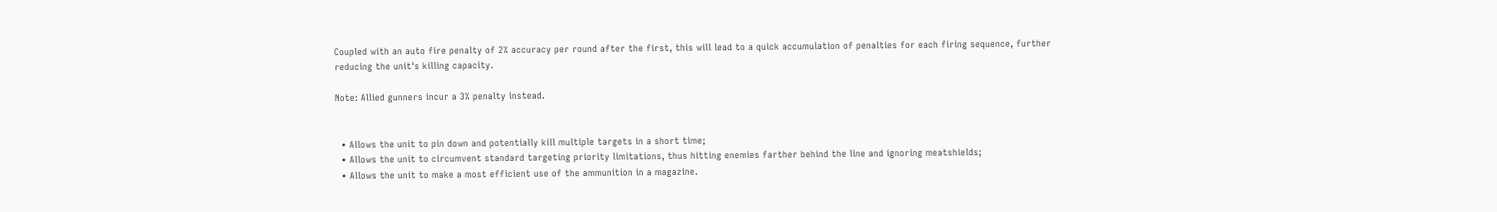Coupled with an auto fire penalty of 2% accuracy per round after the first, this will lead to a quick accumulation of penalties for each firing sequence, further reducing the unit's killing capacity.

Note: Allied gunners incur a 3% penalty instead.


  • Allows the unit to pin down and potentially kill multiple targets in a short time;
  • Allows the unit to circumvent standard targeting priority limitations, thus hitting enemies farther behind the line and ignoring meatshields;
  • Allows the unit to make a most efficient use of the ammunition in a magazine.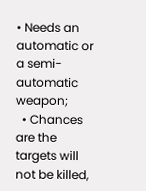• Needs an automatic or a semi-automatic weapon;
  • Chances are the targets will not be killed,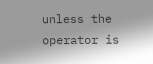unless the operator is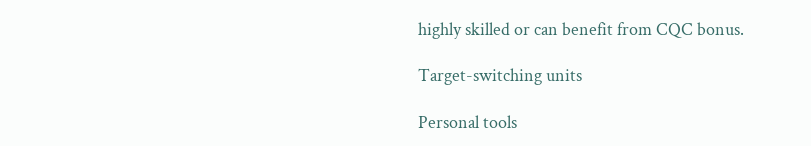highly skilled or can benefit from CQC bonus.

Target-switching units

Personal tools